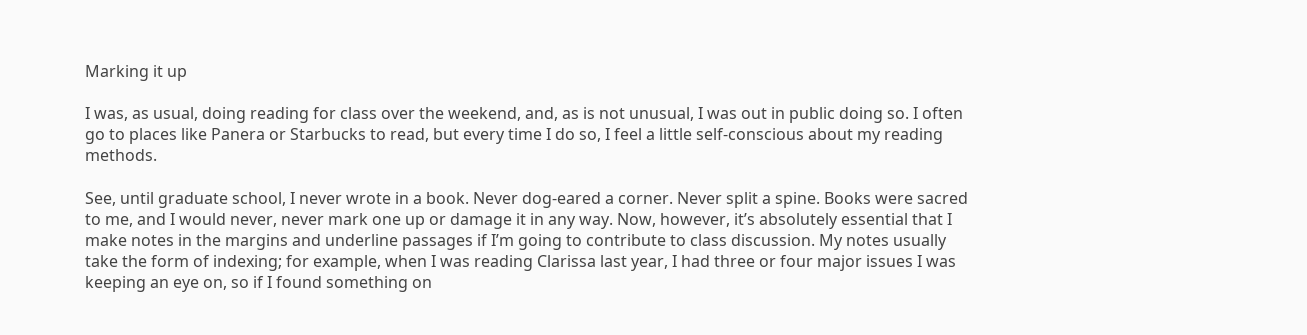Marking it up

I was, as usual, doing reading for class over the weekend, and, as is not unusual, I was out in public doing so. I often go to places like Panera or Starbucks to read, but every time I do so, I feel a little self-conscious about my reading methods.

See, until graduate school, I never wrote in a book. Never dog-eared a corner. Never split a spine. Books were sacred to me, and I would never, never mark one up or damage it in any way. Now, however, it’s absolutely essential that I make notes in the margins and underline passages if I’m going to contribute to class discussion. My notes usually take the form of indexing; for example, when I was reading Clarissa last year, I had three or four major issues I was keeping an eye on, so if I found something on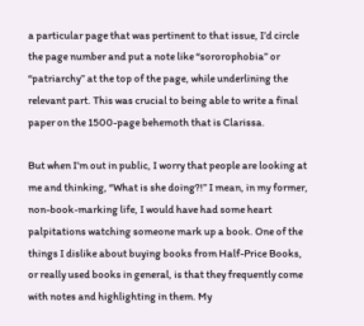a particular page that was pertinent to that issue, I’d circle the page number and put a note like “sororophobia” or “patriarchy” at the top of the page, while underlining the relevant part. This was crucial to being able to write a final paper on the 1500-page behemoth that is Clarissa.

But when I’m out in public, I worry that people are looking at me and thinking, “What is she doing?!” I mean, in my former, non-book-marking life, I would have had some heart palpitations watching someone mark up a book. One of the things I dislike about buying books from Half-Price Books, or really used books in general, is that they frequently come with notes and highlighting in them. My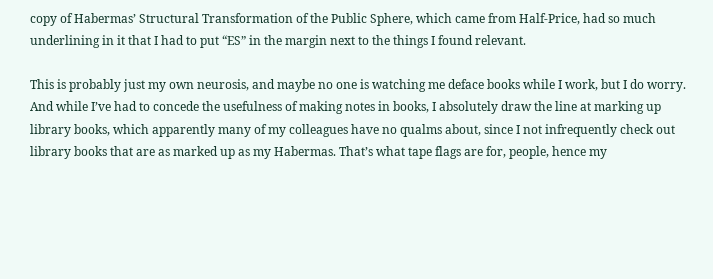copy of Habermas’ Structural Transformation of the Public Sphere, which came from Half-Price, had so much underlining in it that I had to put “ES” in the margin next to the things I found relevant.

This is probably just my own neurosis, and maybe no one is watching me deface books while I work, but I do worry. And while I’ve had to concede the usefulness of making notes in books, I absolutely draw the line at marking up library books, which apparently many of my colleagues have no qualms about, since I not infrequently check out library books that are as marked up as my Habermas. That’s what tape flags are for, people, hence my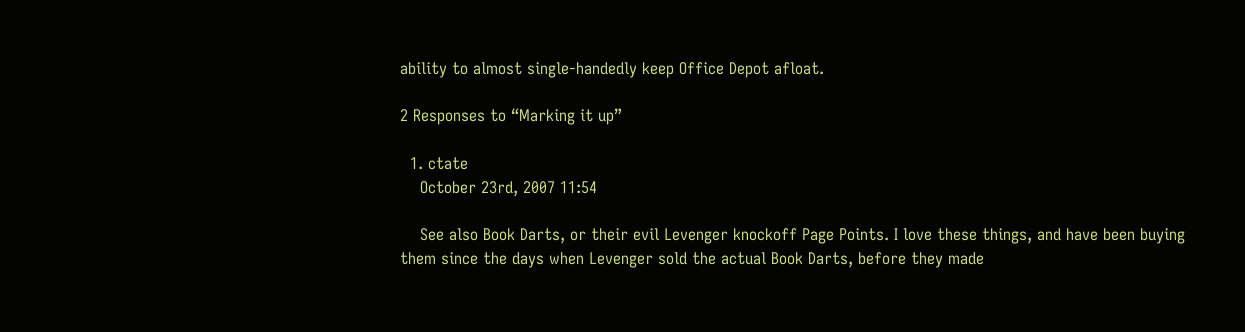ability to almost single-handedly keep Office Depot afloat.

2 Responses to “Marking it up”

  1. ctate
    October 23rd, 2007 11:54

    See also Book Darts, or their evil Levenger knockoff Page Points. I love these things, and have been buying them since the days when Levenger sold the actual Book Darts, before they made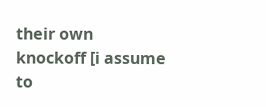their own knockoff [i assume to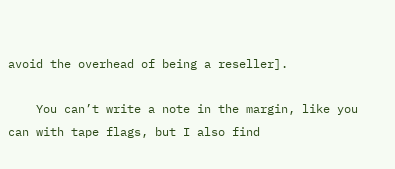avoid the overhead of being a reseller].

    You can’t write a note in the margin, like you can with tape flags, but I also find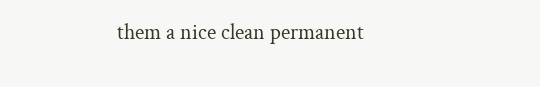them a nice clean permanent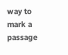way to mark a passage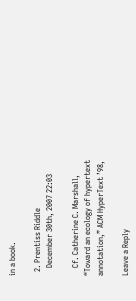in a book.

  2. Prentiss Riddle
    December 30th, 2007 22:03

    Cf. Catherine C. Marshall, “Toward an ecology of hypertext annotation,” ACM HyperText ’98,

Leave a Reply